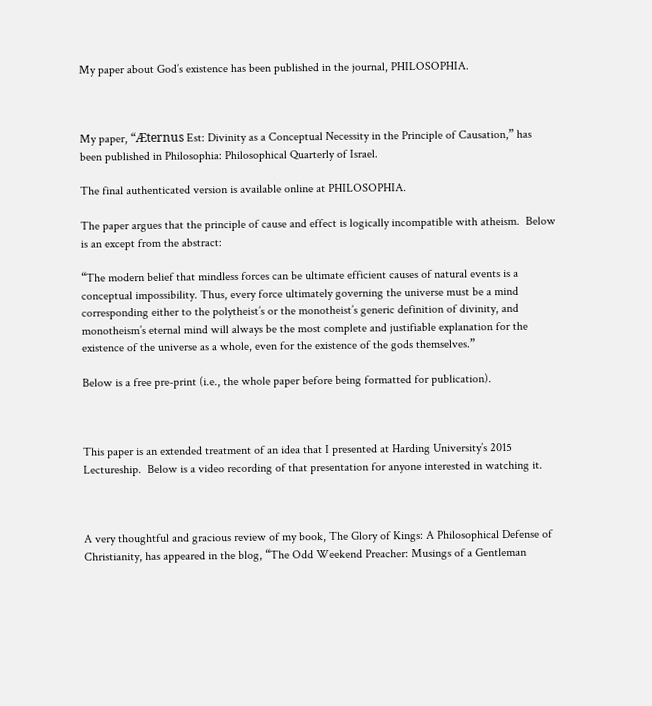My paper about God’s existence has been published in the journal, PHILOSOPHIA.



My paper, “Æternus Est: Divinity as a Conceptual Necessity in the Principle of Causation,” has been published in Philosophia: Philosophical Quarterly of Israel.

The final authenticated version is available online at PHILOSOPHIA.

The paper argues that the principle of cause and effect is logically incompatible with atheism.  Below is an except from the abstract:

“The modern belief that mindless forces can be ultimate efficient causes of natural events is a conceptual impossibility. Thus, every force ultimately governing the universe must be a mind corresponding either to the polytheist’s or the monotheist’s generic definition of divinity, and monotheism’s eternal mind will always be the most complete and justifiable explanation for the existence of the universe as a whole, even for the existence of the gods themselves.”

Below is a free pre-print (i.e., the whole paper before being formatted for publication).



This paper is an extended treatment of an idea that I presented at Harding University’s 2015 Lectureship.  Below is a video recording of that presentation for anyone interested in watching it.



A very thoughtful and gracious review of my book, The Glory of Kings: A Philosophical Defense of Christianity, has appeared in the blog, “The Odd Weekend Preacher: Musings of a Gentleman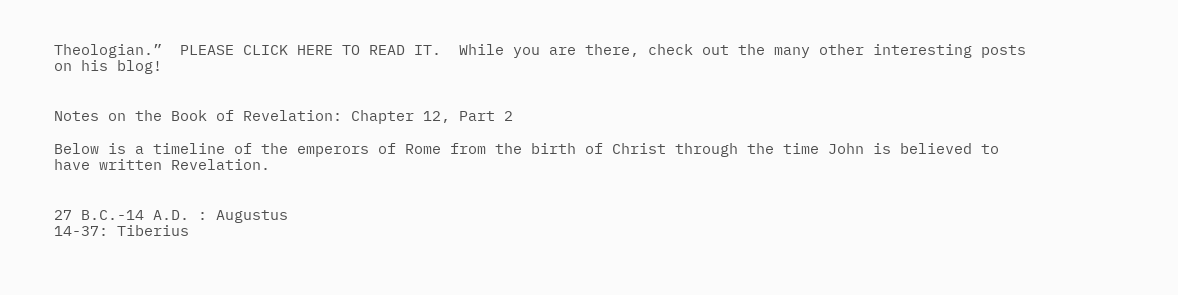Theologian.”  PLEASE CLICK HERE TO READ IT.  While you are there, check out the many other interesting posts on his blog!


Notes on the Book of Revelation: Chapter 12, Part 2

Below is a timeline of the emperors of Rome from the birth of Christ through the time John is believed to have written Revelation.


27 B.C.-14 A.D. : Augustus
14-37: Tiberius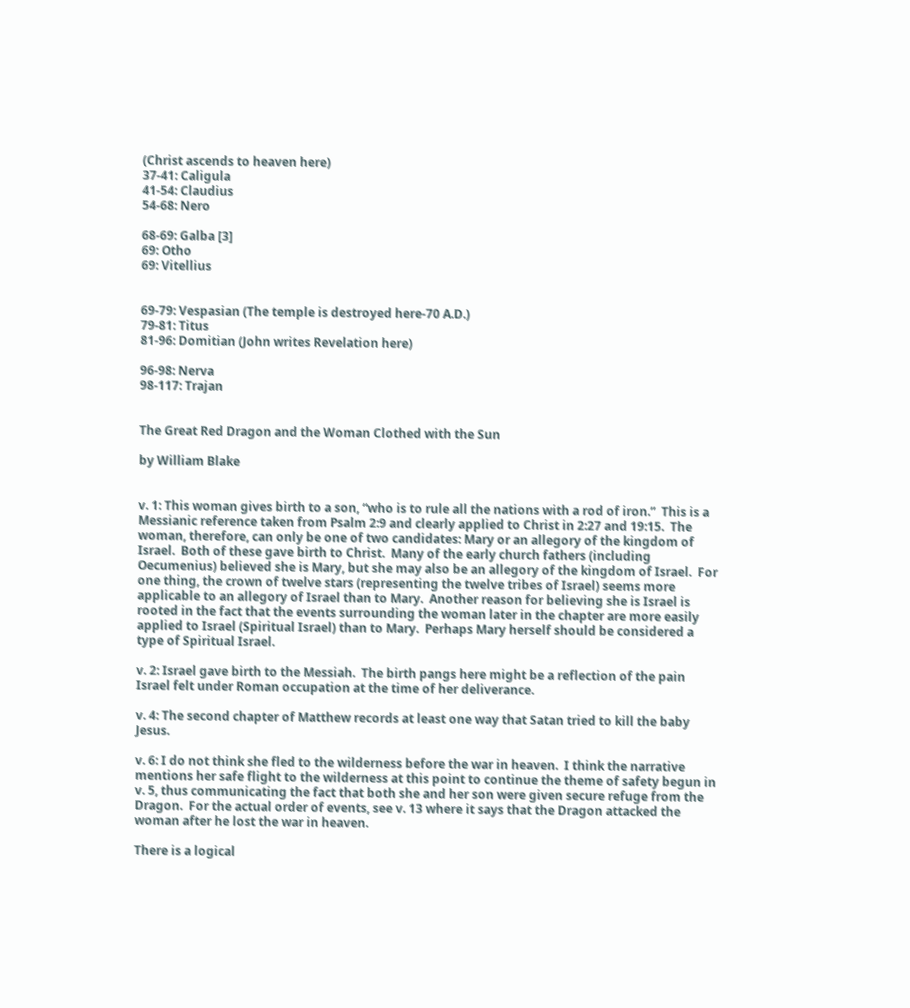(Christ ascends to heaven here)
37-41: Caligula
41-54: Claudius
54-68: Nero

68-69: Galba [3]
69: Otho
69: Vitellius


69-79: Vespasian (The temple is destroyed here-70 A.D.)
79-81: Titus
81-96: Domitian (John writes Revelation here)

96-98: Nerva
98-117: Trajan


The Great Red Dragon and the Woman Clothed with the Sun

by William Blake


v. 1: This woman gives birth to a son, “who is to rule all the nations with a rod of iron.”  This is a Messianic reference taken from Psalm 2:9 and clearly applied to Christ in 2:27 and 19:15.  The woman, therefore, can only be one of two candidates: Mary or an allegory of the kingdom of Israel.  Both of these gave birth to Christ.  Many of the early church fathers (including Oecumenius) believed she is Mary, but she may also be an allegory of the kingdom of Israel.  For one thing, the crown of twelve stars (representing the twelve tribes of Israel) seems more applicable to an allegory of Israel than to Mary.  Another reason for believing she is Israel is rooted in the fact that the events surrounding the woman later in the chapter are more easily applied to Israel (Spiritual Israel) than to Mary.  Perhaps Mary herself should be considered a type of Spiritual Israel.

v. 2: Israel gave birth to the Messiah.  The birth pangs here might be a reflection of the pain Israel felt under Roman occupation at the time of her deliverance.

v. 4: The second chapter of Matthew records at least one way that Satan tried to kill the baby Jesus.

v. 6: I do not think she fled to the wilderness before the war in heaven.  I think the narrative mentions her safe flight to the wilderness at this point to continue the theme of safety begun in v. 5, thus communicating the fact that both she and her son were given secure refuge from the Dragon.  For the actual order of events, see v. 13 where it says that the Dragon attacked the woman after he lost the war in heaven.

There is a logical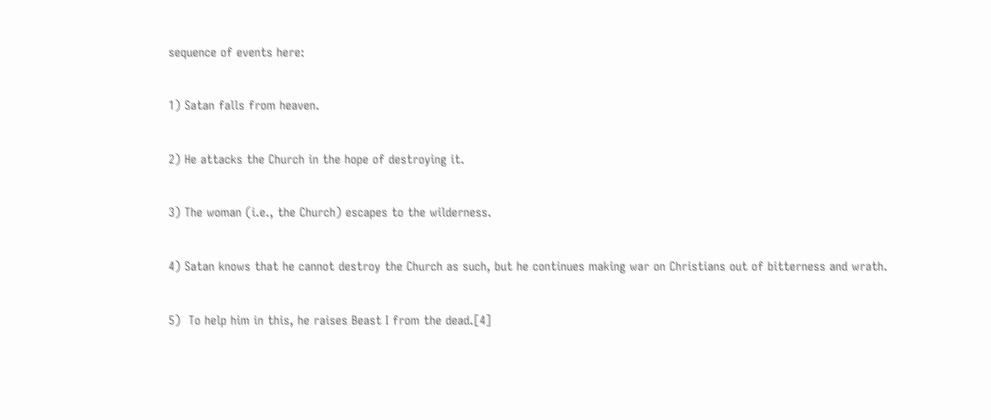sequence of events here:

1) Satan falls from heaven.

2) He attacks the Church in the hope of destroying it.

3) The woman (i.e., the Church) escapes to the wilderness.

4) Satan knows that he cannot destroy the Church as such, but he continues making war on Christians out of bitterness and wrath.

5)  To help him in this, he raises Beast I from the dead.[4]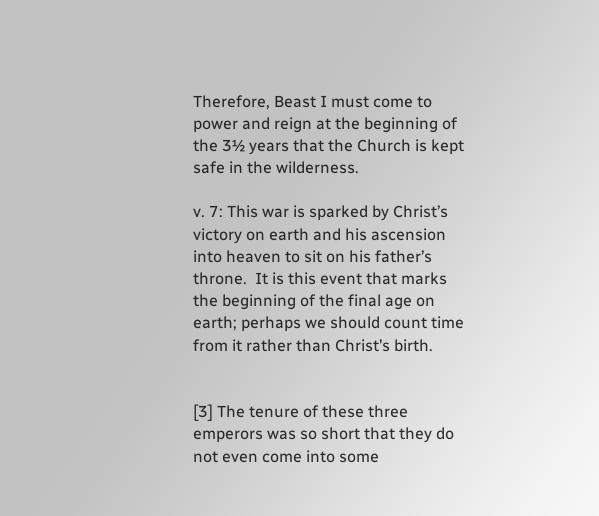Therefore, Beast I must come to power and reign at the beginning of the 3½ years that the Church is kept safe in the wilderness.

v. 7: This war is sparked by Christ’s victory on earth and his ascension into heaven to sit on his father’s throne.  It is this event that marks the beginning of the final age on earth; perhaps we should count time from it rather than Christ’s birth.


[3] The tenure of these three emperors was so short that they do not even come into some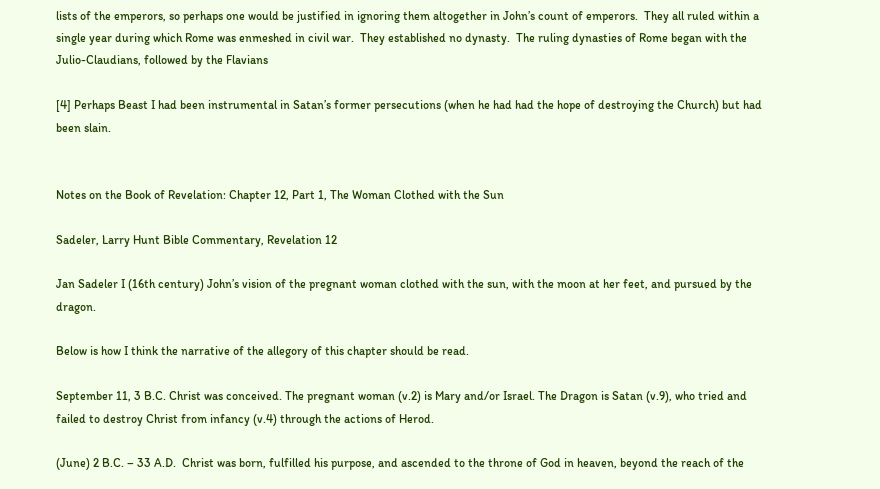lists of the emperors, so perhaps one would be justified in ignoring them altogether in John’s count of emperors.  They all ruled within a single year during which Rome was enmeshed in civil war.  They established no dynasty.  The ruling dynasties of Rome began with the Julio-Claudians, followed by the Flavians

[4] Perhaps Beast I had been instrumental in Satan’s former persecutions (when he had had the hope of destroying the Church) but had been slain.


Notes on the Book of Revelation: Chapter 12, Part 1, The Woman Clothed with the Sun

Sadeler, Larry Hunt Bible Commentary, Revelation 12

Jan Sadeler I (16th century) John’s vision of the pregnant woman clothed with the sun, with the moon at her feet, and pursued by the dragon.

Below is how I think the narrative of the allegory of this chapter should be read.

September 11, 3 B.C. Christ was conceived. The pregnant woman (v.2) is Mary and/or Israel. The Dragon is Satan (v.9), who tried and failed to destroy Christ from infancy (v.4) through the actions of Herod.

(June) 2 B.C. – 33 A.D.  Christ was born, fulfilled his purpose, and ascended to the throne of God in heaven, beyond the reach of the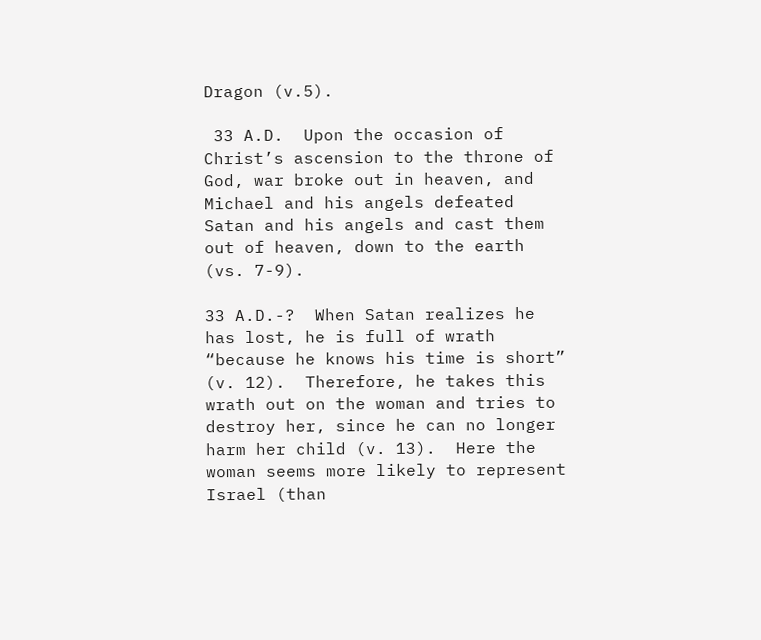Dragon (v.5).

 33 A.D.  Upon the occasion of Christ’s ascension to the throne of God, war broke out in heaven, and Michael and his angels defeated Satan and his angels and cast them out of heaven, down to the earth (vs. 7-9).

33 A.D.-?  When Satan realizes he has lost, he is full of wrath “because he knows his time is short” (v. 12).  Therefore, he takes this wrath out on the woman and tries to destroy her, since he can no longer harm her child (v. 13).  Here the woman seems more likely to represent Israel (than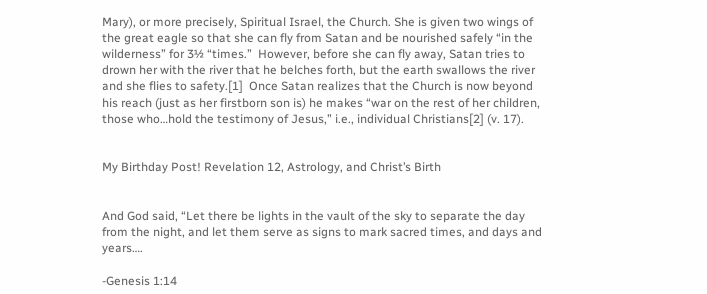Mary), or more precisely, Spiritual Israel, the Church. She is given two wings of the great eagle so that she can fly from Satan and be nourished safely “in the wilderness” for 3½ “times.”  However, before she can fly away, Satan tries to drown her with the river that he belches forth, but the earth swallows the river and she flies to safety.[1]  Once Satan realizes that the Church is now beyond his reach (just as her firstborn son is) he makes “war on the rest of her children, those who…hold the testimony of Jesus,” i.e., individual Christians[2] (v. 17).


My Birthday Post! Revelation 12, Astrology, and Christ’s Birth


And God said, “Let there be lights in the vault of the sky to separate the day from the night, and let them serve as signs to mark sacred times, and days and years….

-Genesis 1:14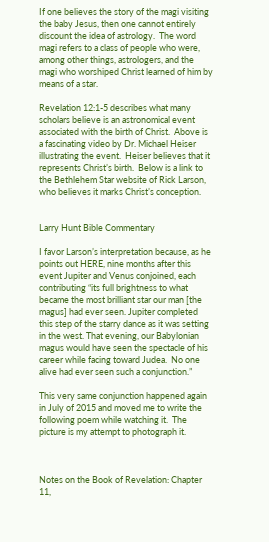If one believes the story of the magi visiting the baby Jesus, then one cannot entirely discount the idea of astrology.  The word magi refers to a class of people who were, among other things, astrologers, and the magi who worshiped Christ learned of him by means of a star.

Revelation 12:1-5 describes what many scholars believe is an astronomical event associated with the birth of Christ.  Above is a fascinating video by Dr. Michael Heiser illustrating the event.  Heiser believes that it represents Christ’s birth.  Below is a link to the Bethlehem Star website of Rick Larson, who believes it marks Christ’s conception.


Larry Hunt Bible Commentary

I favor Larson’s interpretation because, as he points out HERE, nine months after this event Jupiter and Venus conjoined, each contributing “its full brightness to what became the most brilliant star our man [the magus] had ever seen. Jupiter completed this step of the starry dance as it was setting in the west. That evening, our Babylonian magus would have seen the spectacle of his career while facing toward Judea.  No one alive had ever seen such a conjunction.”

This very same conjunction happened again in July of 2015 and moved me to write the following poem while watching it.  The picture is my attempt to photograph it.



Notes on the Book of Revelation: Chapter 11,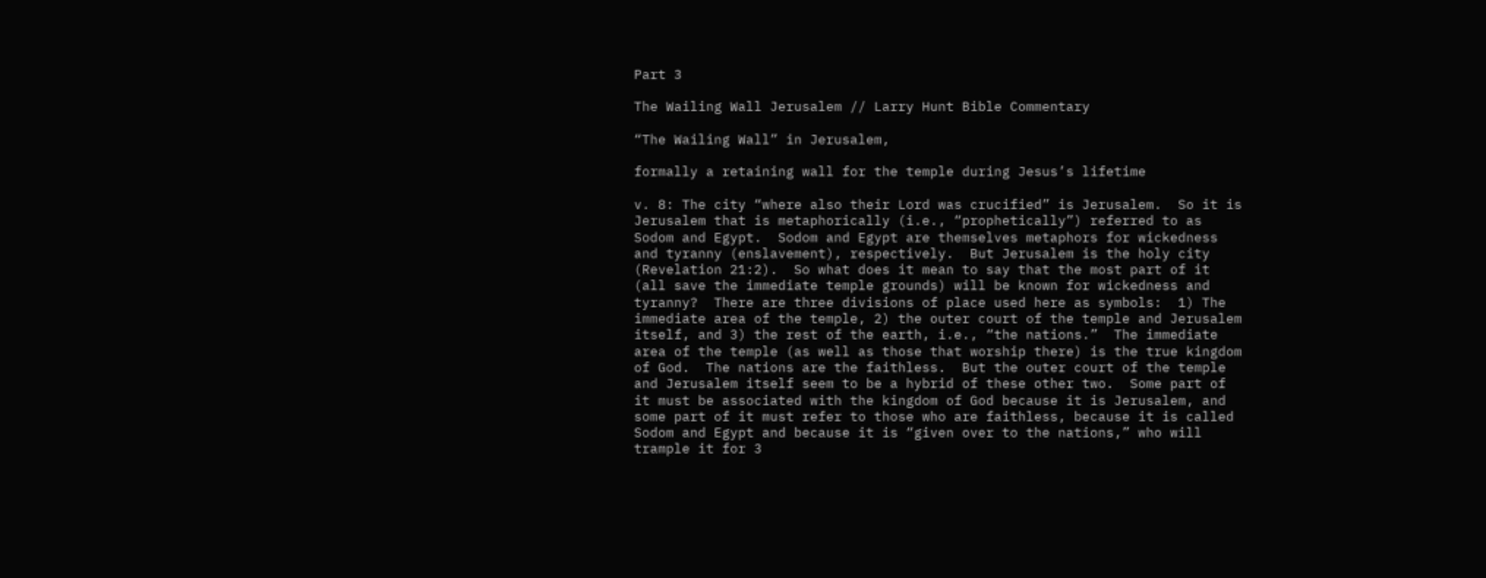Part 3

The Wailing Wall Jerusalem // Larry Hunt Bible Commentary

“The Wailing Wall” in Jerusalem,

formally a retaining wall for the temple during Jesus’s lifetime

v. 8: The city “where also their Lord was crucified” is Jerusalem.  So it is Jerusalem that is metaphorically (i.e., “prophetically”) referred to as Sodom and Egypt.  Sodom and Egypt are themselves metaphors for wickedness and tyranny (enslavement), respectively.  But Jerusalem is the holy city (Revelation 21:2).  So what does it mean to say that the most part of it (all save the immediate temple grounds) will be known for wickedness and tyranny?  There are three divisions of place used here as symbols:  1) The immediate area of the temple, 2) the outer court of the temple and Jerusalem itself, and 3) the rest of the earth, i.e., “the nations.”  The immediate area of the temple (as well as those that worship there) is the true kingdom of God.  The nations are the faithless.  But the outer court of the temple and Jerusalem itself seem to be a hybrid of these other two.  Some part of it must be associated with the kingdom of God because it is Jerusalem, and some part of it must refer to those who are faithless, because it is called Sodom and Egypt and because it is “given over to the nations,” who will trample it for 3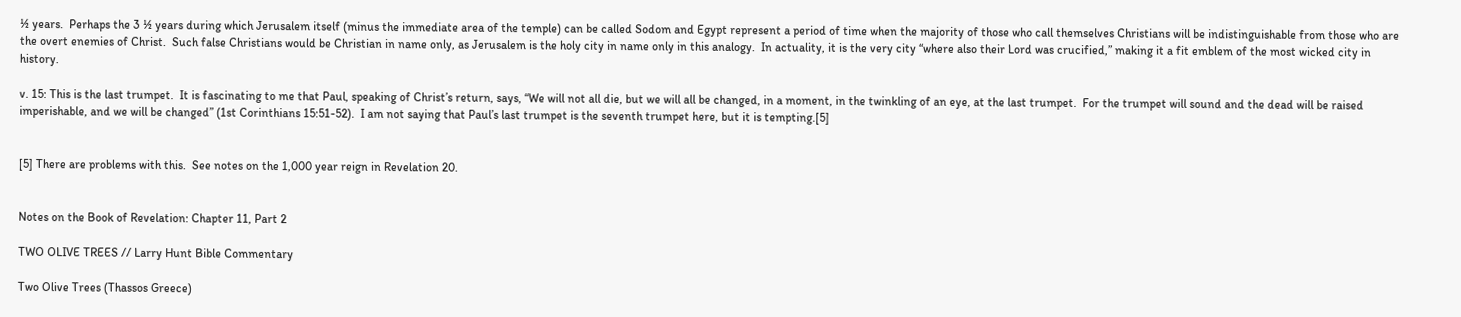½ years.  Perhaps the 3 ½ years during which Jerusalem itself (minus the immediate area of the temple) can be called Sodom and Egypt represent a period of time when the majority of those who call themselves Christians will be indistinguishable from those who are the overt enemies of Christ.  Such false Christians would be Christian in name only, as Jerusalem is the holy city in name only in this analogy.  In actuality, it is the very city “where also their Lord was crucified,” making it a fit emblem of the most wicked city in history.

v. 15: This is the last trumpet.  It is fascinating to me that Paul, speaking of Christ’s return, says, “We will not all die, but we will all be changed, in a moment, in the twinkling of an eye, at the last trumpet.  For the trumpet will sound and the dead will be raised imperishable, and we will be changed” (1st Corinthians 15:51-52).  I am not saying that Paul’s last trumpet is the seventh trumpet here, but it is tempting.[5]


[5] There are problems with this.  See notes on the 1,000 year reign in Revelation 20.


Notes on the Book of Revelation: Chapter 11, Part 2

TWO OLIVE TREES // Larry Hunt Bible Commentary

Two Olive Trees (Thassos Greece)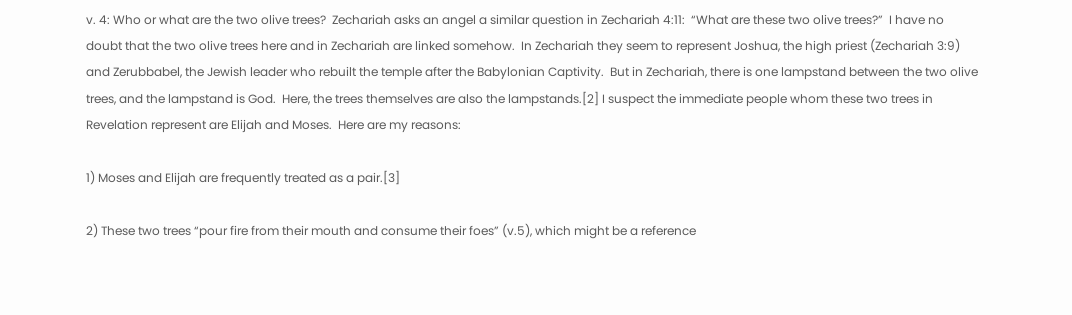v. 4: Who or what are the two olive trees?  Zechariah asks an angel a similar question in Zechariah 4:11:  “What are these two olive trees?”  I have no doubt that the two olive trees here and in Zechariah are linked somehow.  In Zechariah they seem to represent Joshua, the high priest (Zechariah 3:9) and Zerubbabel, the Jewish leader who rebuilt the temple after the Babylonian Captivity.  But in Zechariah, there is one lampstand between the two olive trees, and the lampstand is God.  Here, the trees themselves are also the lampstands.[2] I suspect the immediate people whom these two trees in Revelation represent are Elijah and Moses.  Here are my reasons:

1) Moses and Elijah are frequently treated as a pair.[3]

2) These two trees “pour fire from their mouth and consume their foes” (v.5), which might be a reference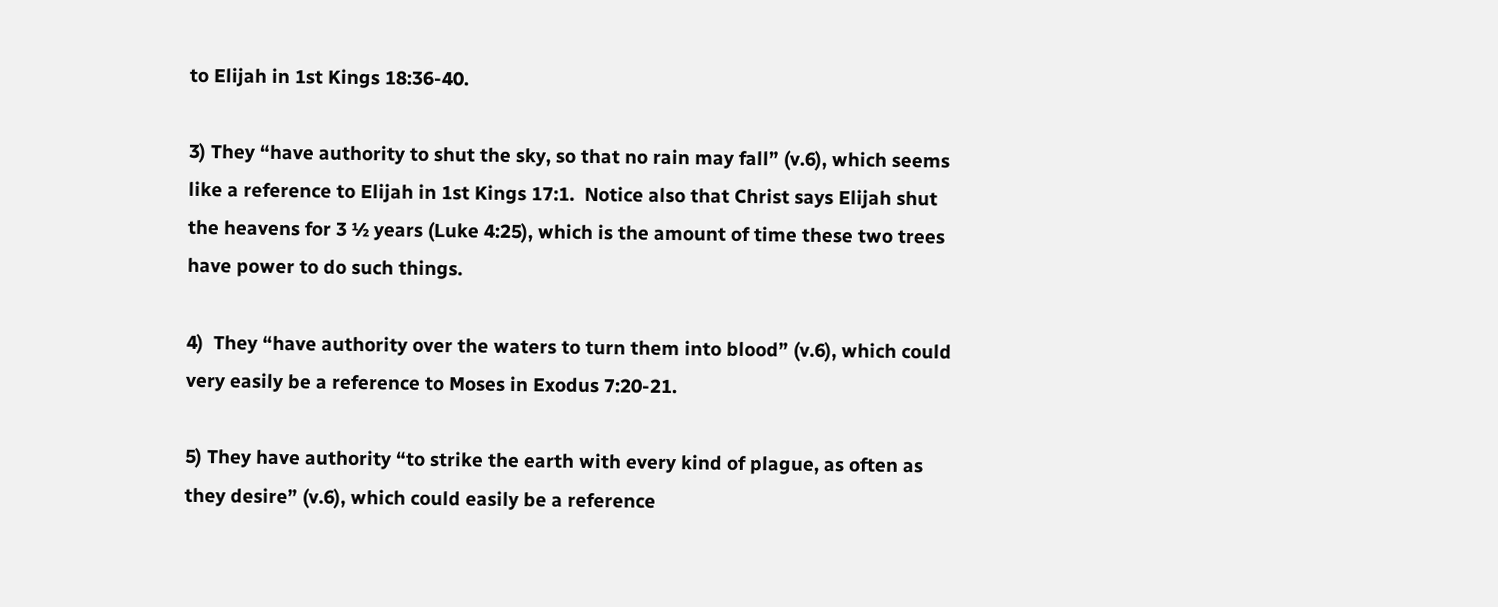to Elijah in 1st Kings 18:36-40.

3) They “have authority to shut the sky, so that no rain may fall” (v.6), which seems like a reference to Elijah in 1st Kings 17:1.  Notice also that Christ says Elijah shut the heavens for 3 ½ years (Luke 4:25), which is the amount of time these two trees have power to do such things.

4)  They “have authority over the waters to turn them into blood” (v.6), which could very easily be a reference to Moses in Exodus 7:20-21.

5) They have authority “to strike the earth with every kind of plague, as often as they desire” (v.6), which could easily be a reference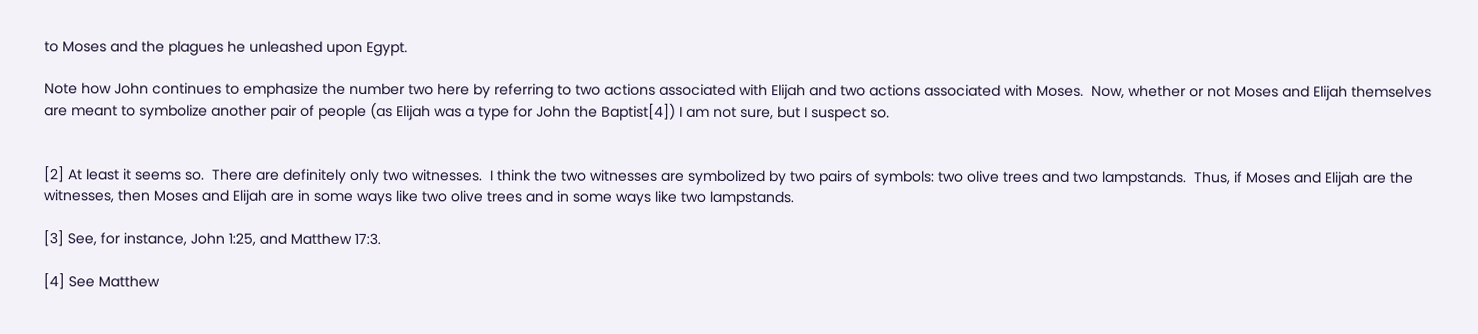to Moses and the plagues he unleashed upon Egypt.

Note how John continues to emphasize the number two here by referring to two actions associated with Elijah and two actions associated with Moses.  Now, whether or not Moses and Elijah themselves are meant to symbolize another pair of people (as Elijah was a type for John the Baptist[4]) I am not sure, but I suspect so.


[2] At least it seems so.  There are definitely only two witnesses.  I think the two witnesses are symbolized by two pairs of symbols: two olive trees and two lampstands.  Thus, if Moses and Elijah are the witnesses, then Moses and Elijah are in some ways like two olive trees and in some ways like two lampstands.

[3] See, for instance, John 1:25, and Matthew 17:3.

[4] See Matthew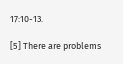17:10-13.

[5] There are problems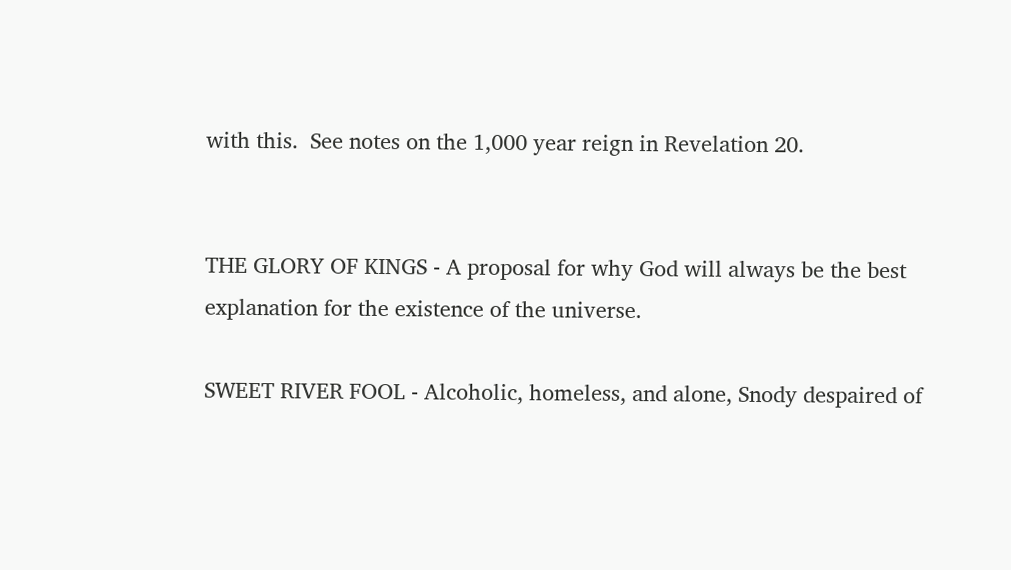with this.  See notes on the 1,000 year reign in Revelation 20.


THE GLORY OF KINGS - A proposal for why God will always be the best explanation for the existence of the universe.

SWEET RIVER FOOL - Alcoholic, homeless, and alone, Snody despaired of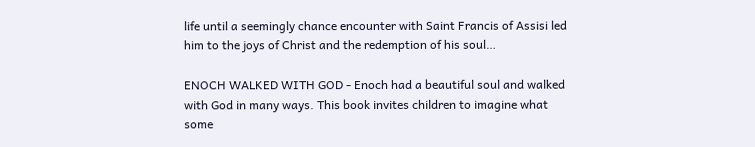life until a seemingly chance encounter with Saint Francis of Assisi led him to the joys of Christ and the redemption of his soul…

ENOCH WALKED WITH GOD - Enoch had a beautiful soul and walked with God in many ways. This book invites children to imagine what some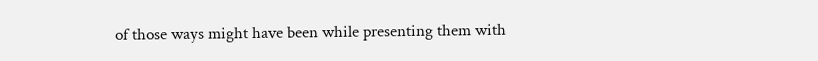of those ways might have been while presenting them with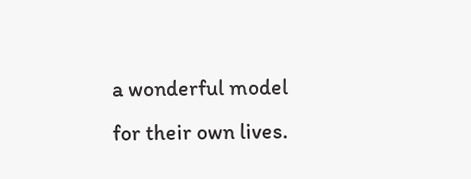a wonderful model for their own lives.